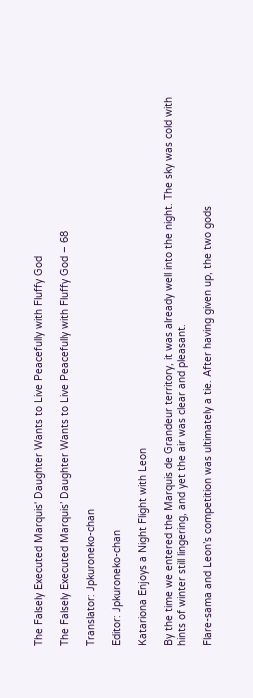The Falsely Executed Marquis' Daughter Wants to Live Peacefully with Fluffy God

The Falsely Executed Marquis’ Daughter Wants to Live Peacefully with Fluffy God – 68

Translator: Jpkuroneko-chan

Editor: Jpkuroneko-chan

Katariona Enjoys a Night Flight with Leon

By the time we entered the Marquis de Grandeur territory, it was already well into the night. The sky was cold with hints of winter still lingering, and yet the air was clear and pleasant.

Flare-sama and Leon’s competition was ultimately a tie. After having given up, the two gods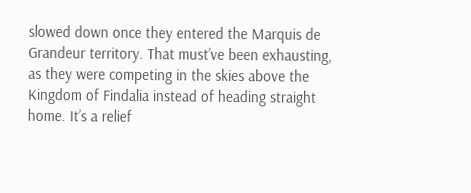slowed down once they entered the Marquis de Grandeur territory. That must’ve been exhausting, as they were competing in the skies above the Kingdom of Findalia instead of heading straight home. It’s a relief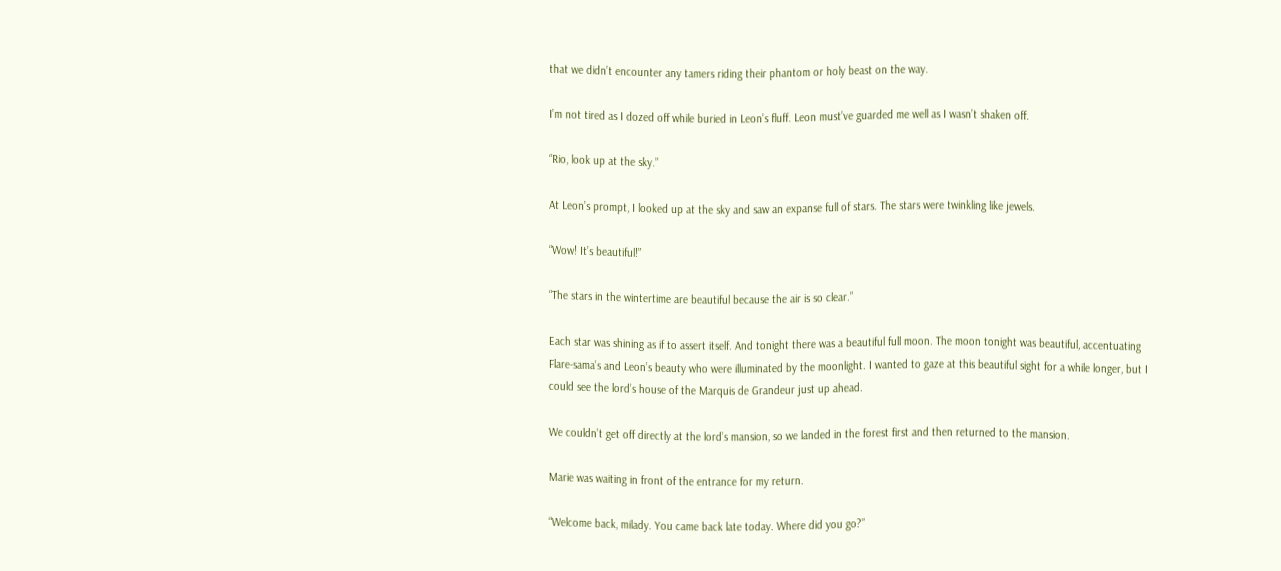that we didn’t encounter any tamers riding their phantom or holy beast on the way.

I’m not tired as I dozed off while buried in Leon’s fluff. Leon must’ve guarded me well as I wasn’t shaken off.

“Rio, look up at the sky.”

At Leon’s prompt, I looked up at the sky and saw an expanse full of stars. The stars were twinkling like jewels.

“Wow! It’s beautiful!”

“The stars in the wintertime are beautiful because the air is so clear.”

Each star was shining as if to assert itself. And tonight there was a beautiful full moon. The moon tonight was beautiful, accentuating Flare-sama’s and Leon’s beauty who were illuminated by the moonlight. I wanted to gaze at this beautiful sight for a while longer, but I could see the lord’s house of the Marquis de Grandeur just up ahead.

We couldn’t get off directly at the lord’s mansion, so we landed in the forest first and then returned to the mansion.

Marie was waiting in front of the entrance for my return.

“Welcome back, milady. You came back late today. Where did you go?”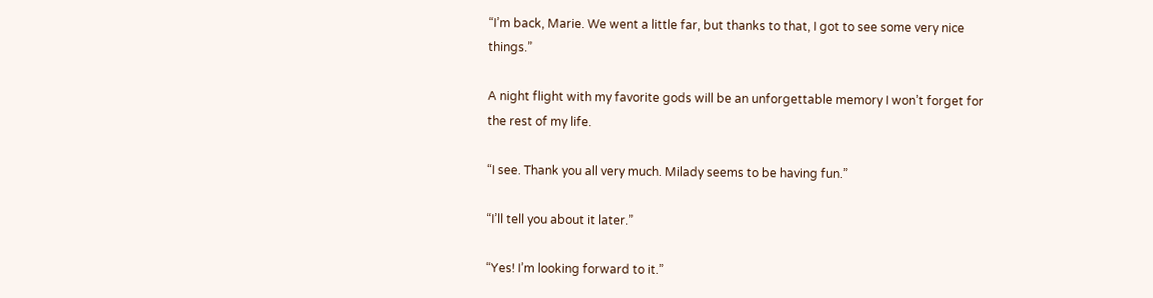“I’m back, Marie. We went a little far, but thanks to that, I got to see some very nice things.”

A night flight with my favorite gods will be an unforgettable memory I won’t forget for the rest of my life.

“I see. Thank you all very much. Milady seems to be having fun.”

“I’ll tell you about it later.”

“Yes! I’m looking forward to it.”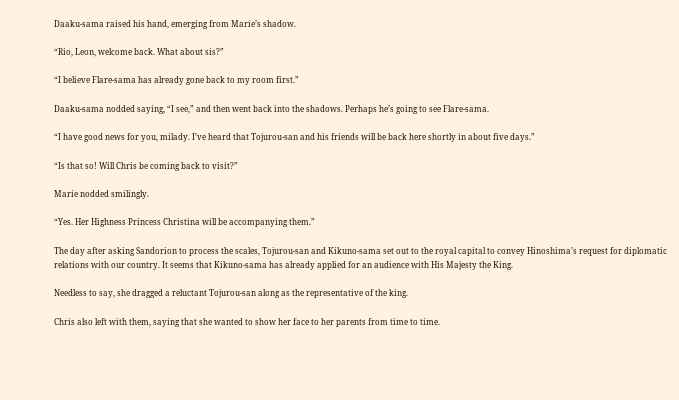Daaku-sama raised his hand, emerging from Marie’s shadow.

“Rio, Leon, welcome back. What about sis?”

“I believe Flare-sama has already gone back to my room first.”

Daaku-sama nodded saying, “I see,” and then went back into the shadows. Perhaps he’s going to see Flare-sama.

“I have good news for you, milady. I’ve heard that Tojurou-san and his friends will be back here shortly in about five days.”

“Is that so! Will Chris be coming back to visit?”

Marie nodded smilingly.

“Yes. Her Highness Princess Christina will be accompanying them.”

The day after asking Sandorion to process the scales, Tojurou-san and Kikuno-sama set out to the royal capital to convey Hinoshima’s request for diplomatic relations with our country. It seems that Kikuno-sama has already applied for an audience with His Majesty the King.

Needless to say, she dragged a reluctant Tojurou-san along as the representative of the king.

Chris also left with them, saying that she wanted to show her face to her parents from time to time.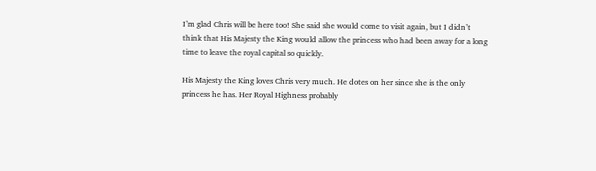I’m glad Chris will be here too! She said she would come to visit again, but I didn’t think that His Majesty the King would allow the princess who had been away for a long time to leave the royal capital so quickly.

His Majesty the King loves Chris very much. He dotes on her since she is the only princess he has. Her Royal Highness probably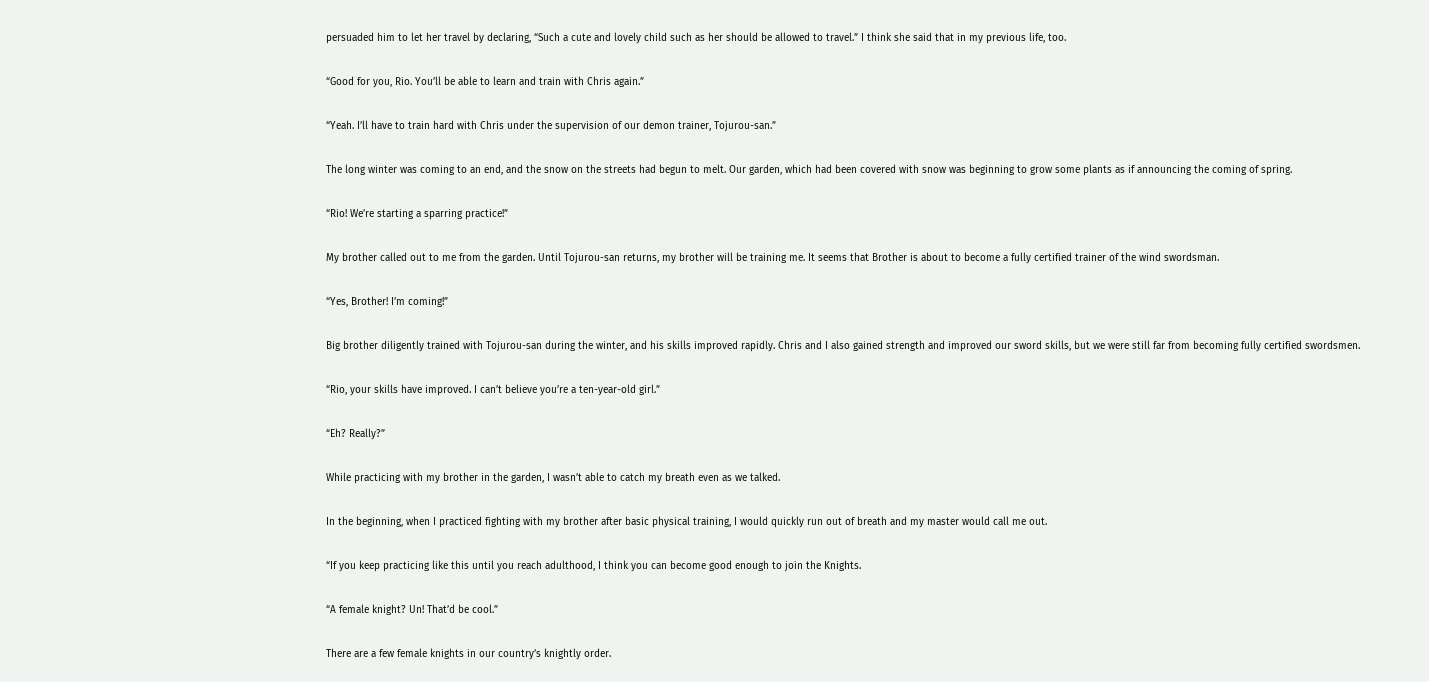persuaded him to let her travel by declaring, “Such a cute and lovely child such as her should be allowed to travel.” I think she said that in my previous life, too.

“Good for you, Rio. You’ll be able to learn and train with Chris again.”

“Yeah. I’ll have to train hard with Chris under the supervision of our demon trainer, Tojurou-san.”

The long winter was coming to an end, and the snow on the streets had begun to melt. Our garden, which had been covered with snow was beginning to grow some plants as if announcing the coming of spring.

“Rio! We’re starting a sparring practice!”

My brother called out to me from the garden. Until Tojurou-san returns, my brother will be training me. It seems that Brother is about to become a fully certified trainer of the wind swordsman.

“Yes, Brother! I’m coming!”

Big brother diligently trained with Tojurou-san during the winter, and his skills improved rapidly. Chris and I also gained strength and improved our sword skills, but we were still far from becoming fully certified swordsmen.

“Rio, your skills have improved. I can’t believe you’re a ten-year-old girl.”

“Eh? Really?”

While practicing with my brother in the garden, I wasn’t able to catch my breath even as we talked.

In the beginning, when I practiced fighting with my brother after basic physical training, I would quickly run out of breath and my master would call me out.

“If you keep practicing like this until you reach adulthood, I think you can become good enough to join the Knights.

“A female knight? Un! That’d be cool.”

There are a few female knights in our country’s knightly order.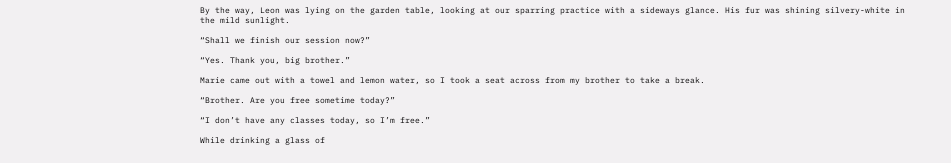By the way, Leon was lying on the garden table, looking at our sparring practice with a sideways glance. His fur was shining silvery-white in the mild sunlight.

“Shall we finish our session now?”

“Yes. Thank you, big brother.”

Marie came out with a towel and lemon water, so I took a seat across from my brother to take a break.

“Brother. Are you free sometime today?”

“I don’t have any classes today, so I’m free.”

While drinking a glass of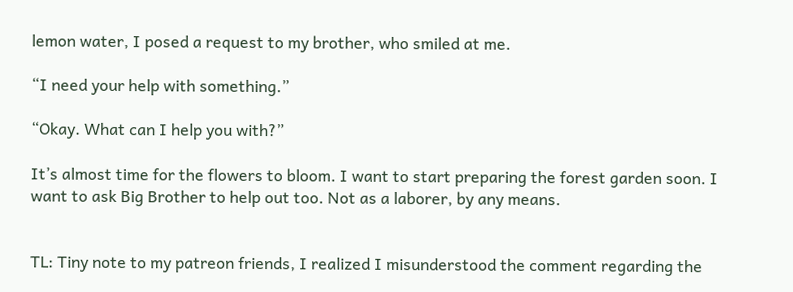lemon water, I posed a request to my brother, who smiled at me.

“I need your help with something.”

“Okay. What can I help you with?”

It’s almost time for the flowers to bloom. I want to start preparing the forest garden soon. I want to ask Big Brother to help out too. Not as a laborer, by any means.


TL: Tiny note to my patreon friends, I realized I misunderstood the comment regarding the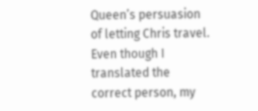Queen’s persuasion of letting Chris travel. Even though I translated the correct person, my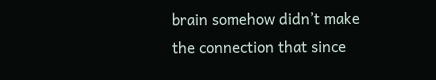brain somehow didn’t make the connection that since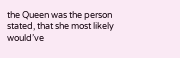the Queen was the person stated, that she most likely would’ve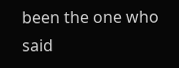been the one who said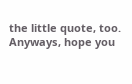the little quote, too. Anyways, hope you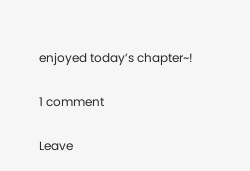enjoyed today’s chapter~!

1 comment

Leave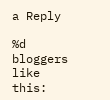a Reply

%d bloggers like this: